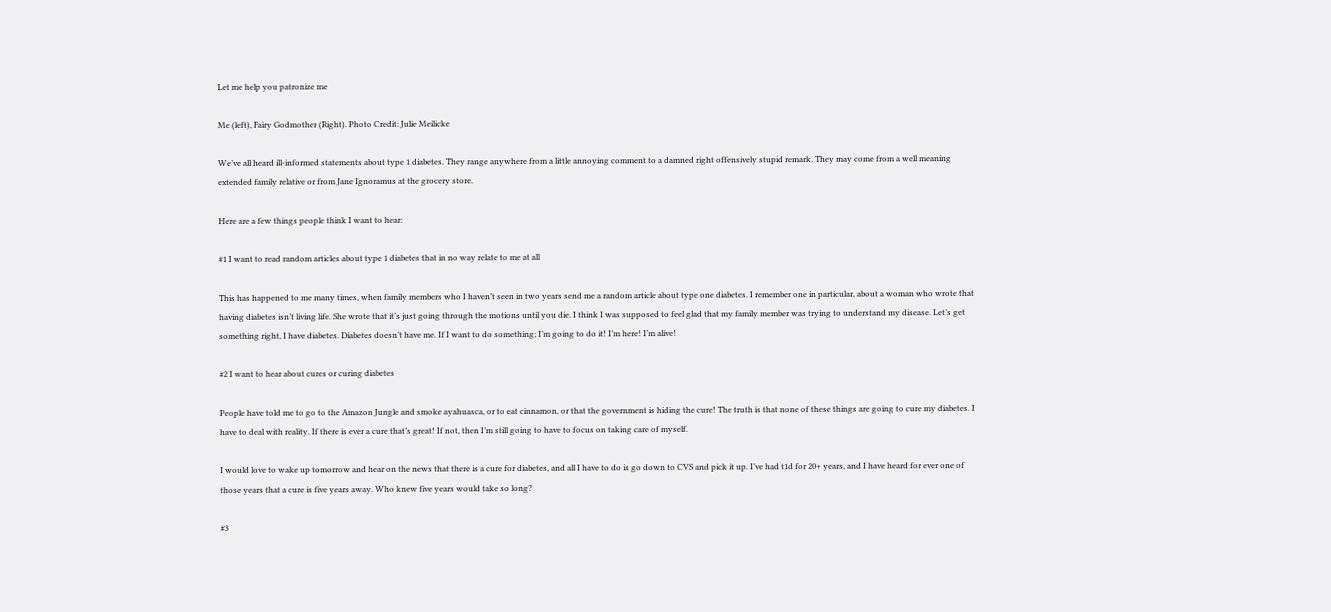Let me help you patronize me

Me (left), Fairy Godmother (Right). Photo Credit: Julie Meilicke

We’ve all heard ill-informed statements about type 1 diabetes. They range anywhere from a little annoying comment to a damned right offensively stupid remark. They may come from a well meaning extended family relative or from Jane Ignoramus at the grocery store.

Here are a few things people think I want to hear:

#1 I want to read random articles about type 1 diabetes that in no way relate to me at all

This has happened to me many times, when family members who I haven’t seen in two years send me a random article about type one diabetes. I remember one in particular, about a woman who wrote that having diabetes isn’t living life. She wrote that it’s just going through the motions until you die. I think I was supposed to feel glad that my family member was trying to understand my disease. Let’s get something right, I have diabetes. Diabetes doesn’t have me. If I want to do something; I’m going to do it! I’m here! I’m alive!

#2 I want to hear about cures or curing diabetes

People have told me to go to the Amazon Jungle and smoke ayahuasca, or to eat cinnamon, or that the government is hiding the cure! The truth is that none of these things are going to cure my diabetes. I have to deal with reality. If there is ever a cure that’s great! If not, then I’m still going to have to focus on taking care of myself.

I would love to wake up tomorrow and hear on the news that there is a cure for diabetes, and all I have to do is go down to CVS and pick it up. I’ve had t1d for 20+ years, and I have heard for ever one of those years that a cure is five years away. Who knew five years would take so long?

#3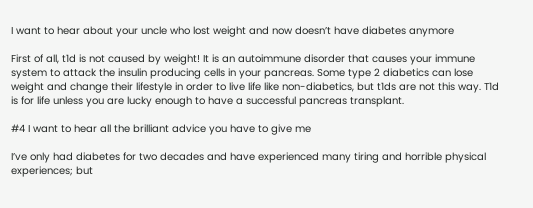I want to hear about your uncle who lost weight and now doesn’t have diabetes anymore

First of all, t1d is not caused by weight! It is an autoimmune disorder that causes your immune system to attack the insulin producing cells in your pancreas. Some type 2 diabetics can lose weight and change their lifestyle in order to live life like non-diabetics, but t1ds are not this way. T1d is for life unless you are lucky enough to have a successful pancreas transplant.

#4 I want to hear all the brilliant advice you have to give me

I’ve only had diabetes for two decades and have experienced many tiring and horrible physical experiences; but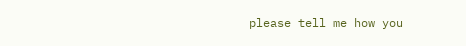please tell me how you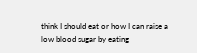think I should eat or how I can raise a low blood sugar by eating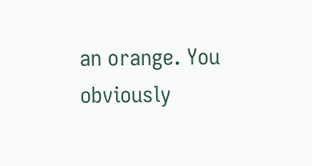an orange. You obviously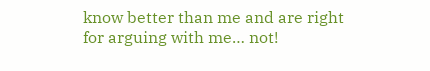know better than me and are right for arguing with me… not!